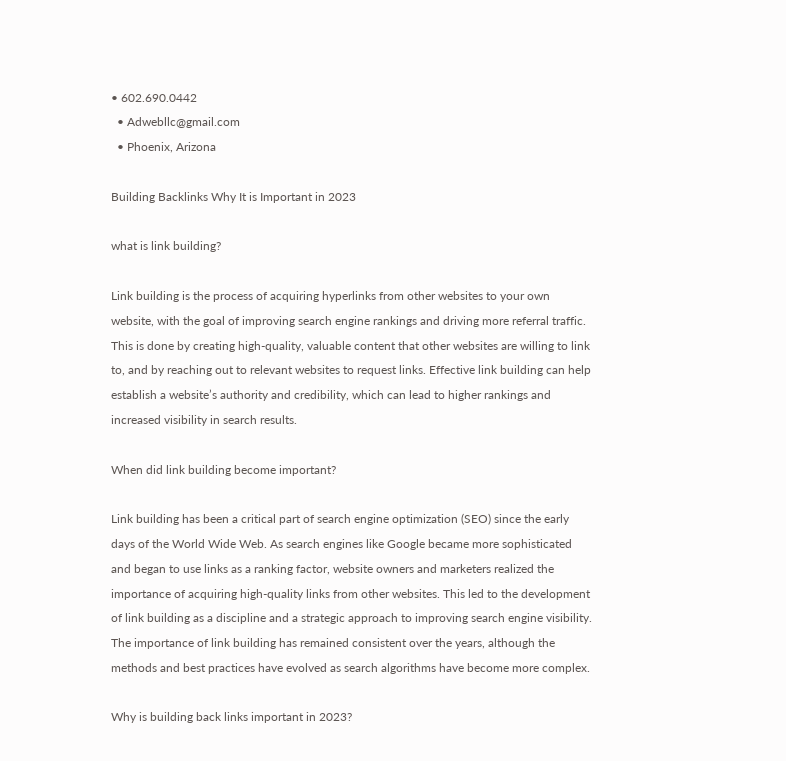• 602.690.0442
  • Adwebllc@gmail.com
  • Phoenix, Arizona

Building Backlinks Why It is Important in 2023

what is link building?

Link building is the process of acquiring hyperlinks from other websites to your own website, with the goal of improving search engine rankings and driving more referral traffic. This is done by creating high-quality, valuable content that other websites are willing to link to, and by reaching out to relevant websites to request links. Effective link building can help establish a website’s authority and credibility, which can lead to higher rankings and increased visibility in search results.

When did link building become important?

Link building has been a critical part of search engine optimization (SEO) since the early days of the World Wide Web. As search engines like Google became more sophisticated and began to use links as a ranking factor, website owners and marketers realized the importance of acquiring high-quality links from other websites. This led to the development of link building as a discipline and a strategic approach to improving search engine visibility. The importance of link building has remained consistent over the years, although the methods and best practices have evolved as search algorithms have become more complex.

Why is building back links important in 2023?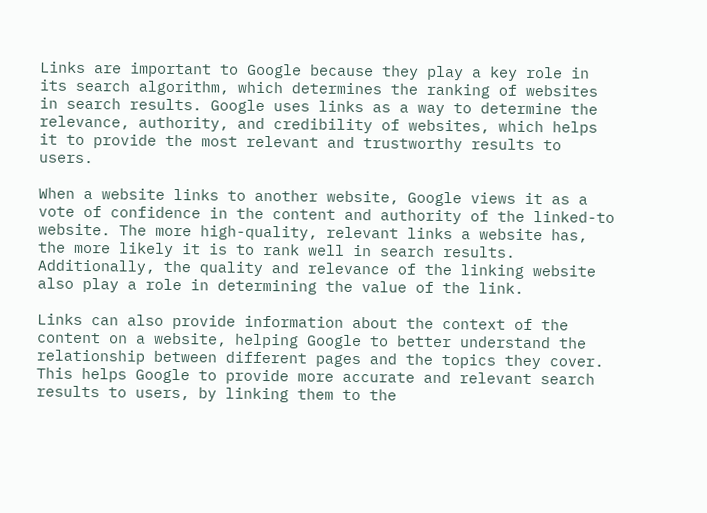Links are important to Google because they play a key role in its search algorithm, which determines the ranking of websites in search results. Google uses links as a way to determine the relevance, authority, and credibility of websites, which helps it to provide the most relevant and trustworthy results to users.

When a website links to another website, Google views it as a vote of confidence in the content and authority of the linked-to website. The more high-quality, relevant links a website has, the more likely it is to rank well in search results. Additionally, the quality and relevance of the linking website also play a role in determining the value of the link.

Links can also provide information about the context of the content on a website, helping Google to better understand the relationship between different pages and the topics they cover. This helps Google to provide more accurate and relevant search results to users, by linking them to the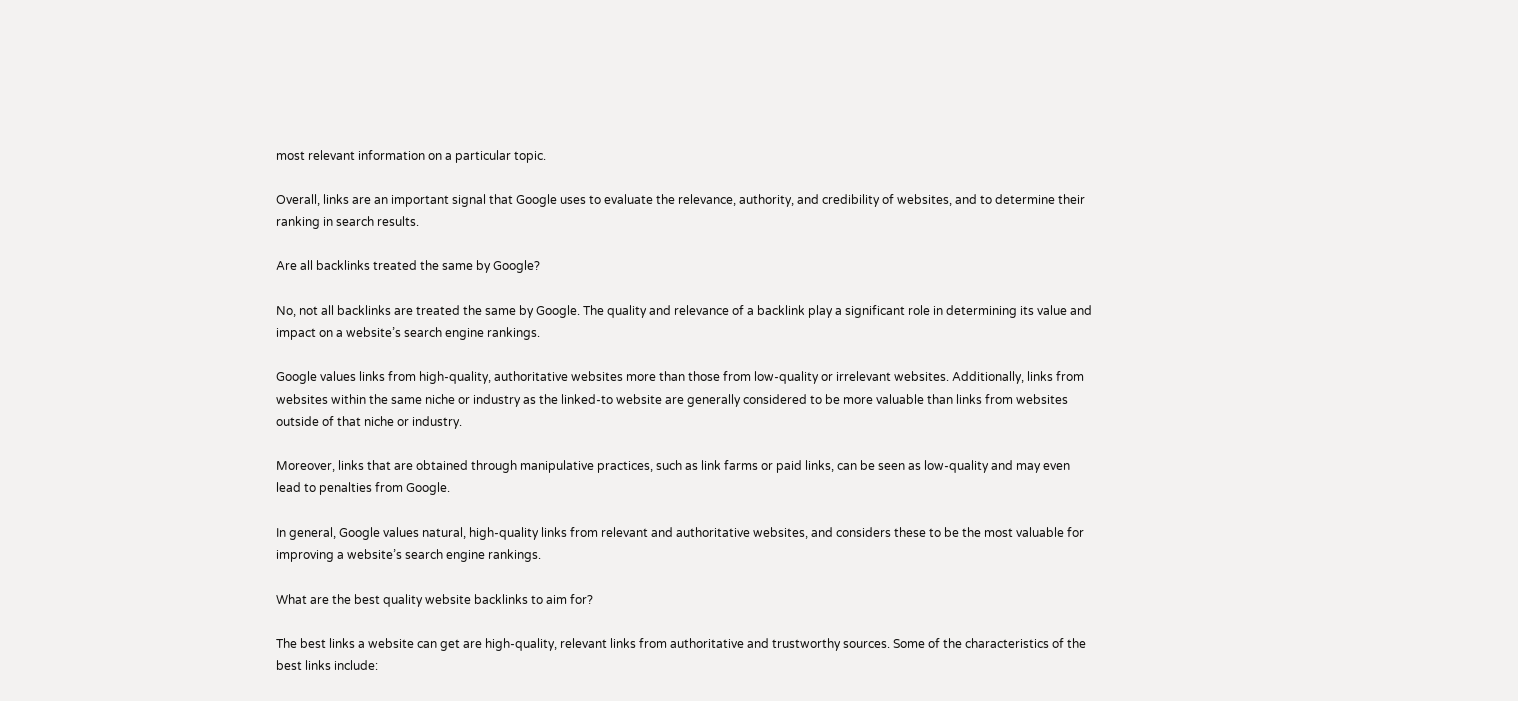most relevant information on a particular topic.

Overall, links are an important signal that Google uses to evaluate the relevance, authority, and credibility of websites, and to determine their ranking in search results.

Are all backlinks treated the same by Google?

No, not all backlinks are treated the same by Google. The quality and relevance of a backlink play a significant role in determining its value and impact on a website’s search engine rankings.

Google values links from high-quality, authoritative websites more than those from low-quality or irrelevant websites. Additionally, links from websites within the same niche or industry as the linked-to website are generally considered to be more valuable than links from websites outside of that niche or industry.

Moreover, links that are obtained through manipulative practices, such as link farms or paid links, can be seen as low-quality and may even lead to penalties from Google.

In general, Google values natural, high-quality links from relevant and authoritative websites, and considers these to be the most valuable for improving a website’s search engine rankings.

What are the best quality website backlinks to aim for?

The best links a website can get are high-quality, relevant links from authoritative and trustworthy sources. Some of the characteristics of the best links include: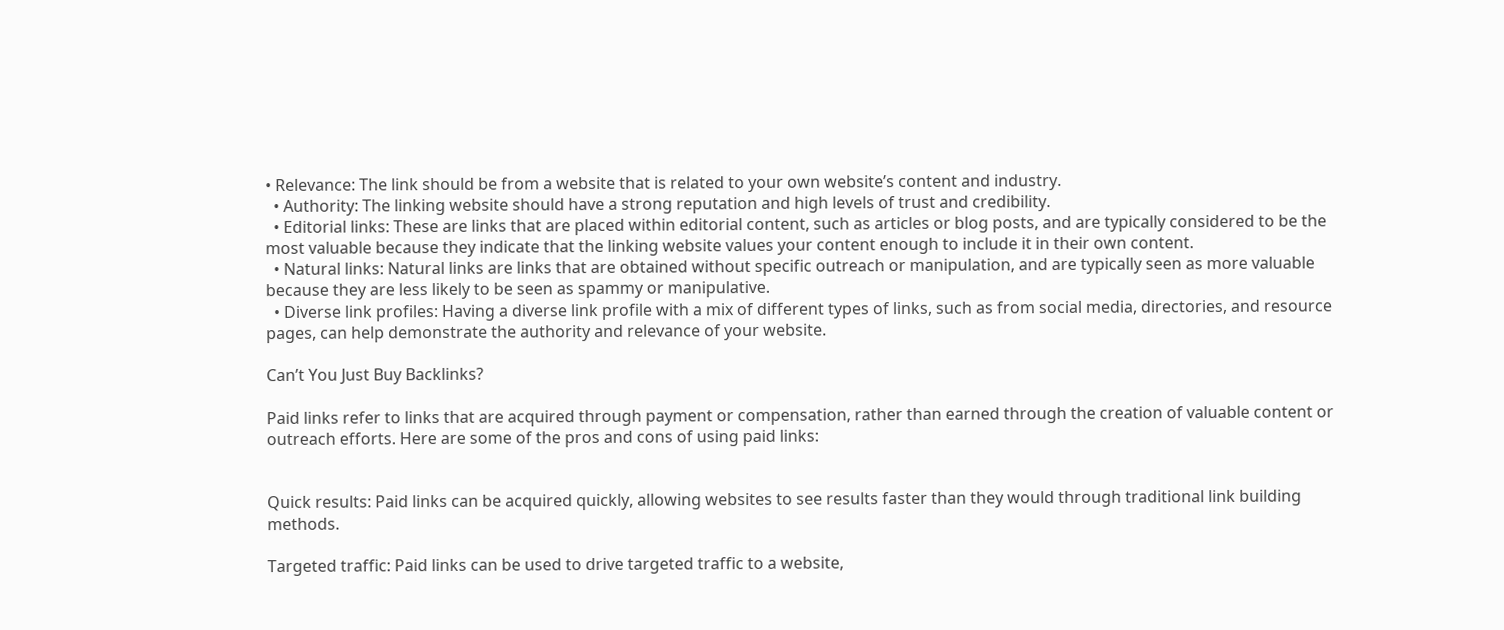• Relevance: The link should be from a website that is related to your own website’s content and industry.
  • Authority: The linking website should have a strong reputation and high levels of trust and credibility.
  • Editorial links: These are links that are placed within editorial content, such as articles or blog posts, and are typically considered to be the most valuable because they indicate that the linking website values your content enough to include it in their own content.
  • Natural links: Natural links are links that are obtained without specific outreach or manipulation, and are typically seen as more valuable because they are less likely to be seen as spammy or manipulative.
  • Diverse link profiles: Having a diverse link profile with a mix of different types of links, such as from social media, directories, and resource pages, can help demonstrate the authority and relevance of your website.

Can’t You Just Buy Backlinks?

Paid links refer to links that are acquired through payment or compensation, rather than earned through the creation of valuable content or outreach efforts. Here are some of the pros and cons of using paid links:


Quick results: Paid links can be acquired quickly, allowing websites to see results faster than they would through traditional link building methods.

Targeted traffic: Paid links can be used to drive targeted traffic to a website,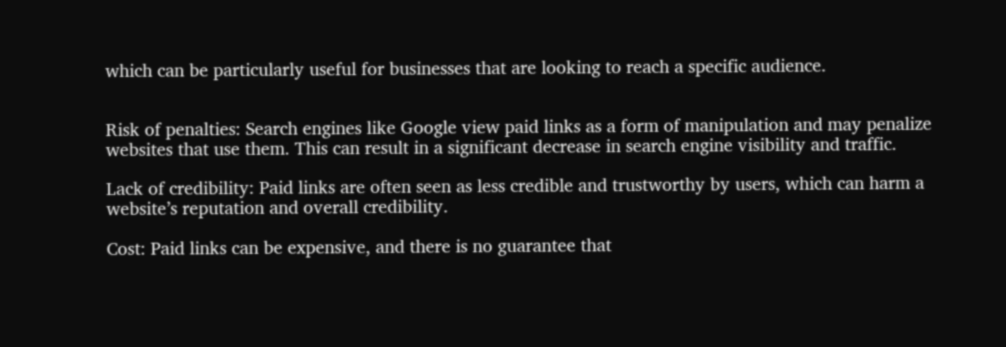which can be particularly useful for businesses that are looking to reach a specific audience.


Risk of penalties: Search engines like Google view paid links as a form of manipulation and may penalize websites that use them. This can result in a significant decrease in search engine visibility and traffic.

Lack of credibility: Paid links are often seen as less credible and trustworthy by users, which can harm a website’s reputation and overall credibility.

Cost: Paid links can be expensive, and there is no guarantee that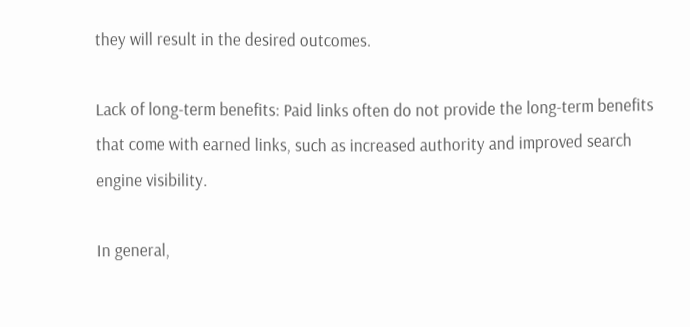they will result in the desired outcomes.

Lack of long-term benefits: Paid links often do not provide the long-term benefits that come with earned links, such as increased authority and improved search engine visibility.

In general,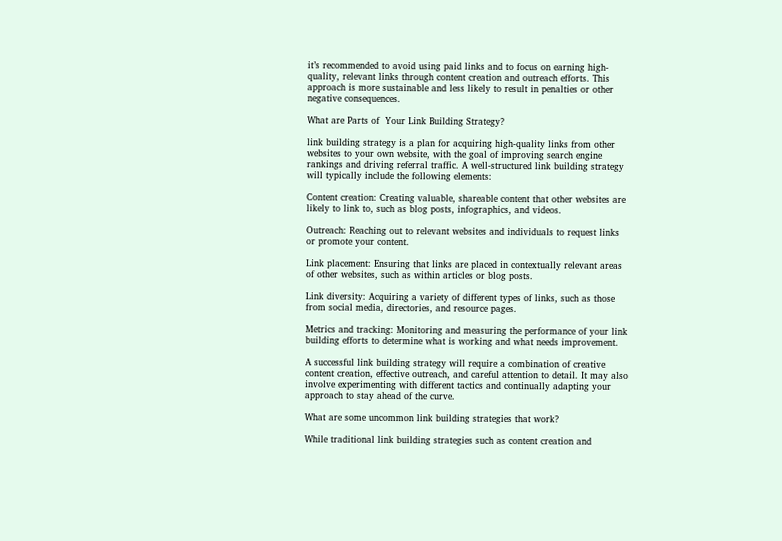it’s recommended to avoid using paid links and to focus on earning high-quality, relevant links through content creation and outreach efforts. This approach is more sustainable and less likely to result in penalties or other negative consequences.

What are Parts of  Your Link Building Strategy?

link building strategy is a plan for acquiring high-quality links from other websites to your own website, with the goal of improving search engine rankings and driving referral traffic. A well-structured link building strategy will typically include the following elements:

Content creation: Creating valuable, shareable content that other websites are likely to link to, such as blog posts, infographics, and videos.

Outreach: Reaching out to relevant websites and individuals to request links or promote your content.

Link placement: Ensuring that links are placed in contextually relevant areas of other websites, such as within articles or blog posts.

Link diversity: Acquiring a variety of different types of links, such as those from social media, directories, and resource pages.

Metrics and tracking: Monitoring and measuring the performance of your link building efforts to determine what is working and what needs improvement.

A successful link building strategy will require a combination of creative content creation, effective outreach, and careful attention to detail. It may also involve experimenting with different tactics and continually adapting your approach to stay ahead of the curve.

What are some uncommon link building strategies that work?

While traditional link building strategies such as content creation and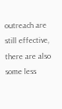outreach are still effective, there are also some less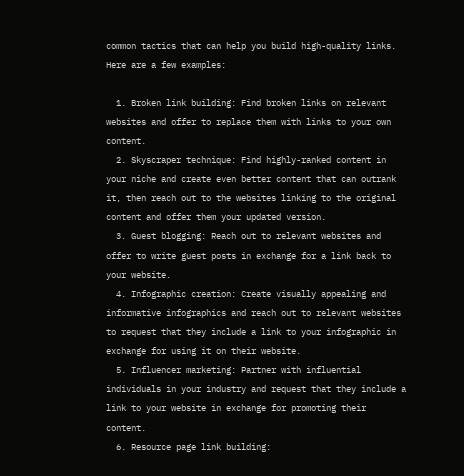common tactics that can help you build high-quality links. Here are a few examples:

  1. Broken link building: Find broken links on relevant websites and offer to replace them with links to your own content.
  2. Skyscraper technique: Find highly-ranked content in your niche and create even better content that can outrank it, then reach out to the websites linking to the original content and offer them your updated version.
  3. Guest blogging: Reach out to relevant websites and offer to write guest posts in exchange for a link back to your website.
  4. Infographic creation: Create visually appealing and informative infographics and reach out to relevant websites to request that they include a link to your infographic in exchange for using it on their website.
  5. Influencer marketing: Partner with influential individuals in your industry and request that they include a link to your website in exchange for promoting their content.
  6. Resource page link building: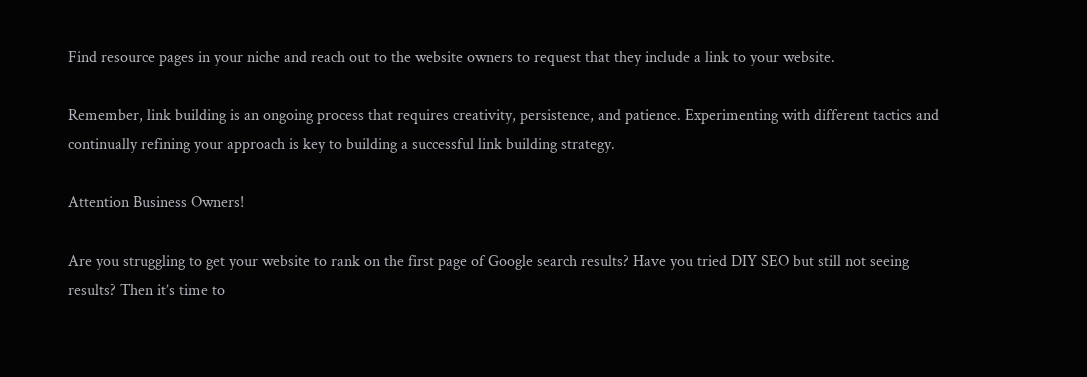Find resource pages in your niche and reach out to the website owners to request that they include a link to your website.

Remember, link building is an ongoing process that requires creativity, persistence, and patience. Experimenting with different tactics and continually refining your approach is key to building a successful link building strategy.

Attention Business Owners!

Are you struggling to get your website to rank on the first page of Google search results? Have you tried DIY SEO but still not seeing results? Then it’s time to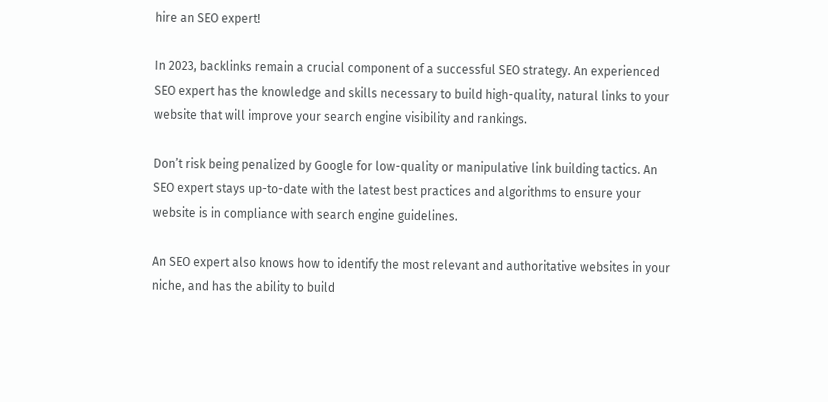hire an SEO expert!

In 2023, backlinks remain a crucial component of a successful SEO strategy. An experienced SEO expert has the knowledge and skills necessary to build high-quality, natural links to your website that will improve your search engine visibility and rankings.

Don’t risk being penalized by Google for low-quality or manipulative link building tactics. An SEO expert stays up-to-date with the latest best practices and algorithms to ensure your website is in compliance with search engine guidelines.

An SEO expert also knows how to identify the most relevant and authoritative websites in your niche, and has the ability to build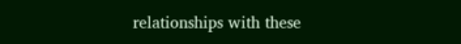relationships with these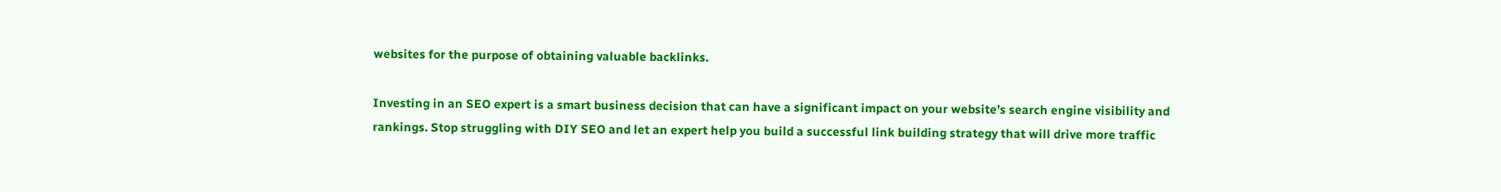websites for the purpose of obtaining valuable backlinks.

Investing in an SEO expert is a smart business decision that can have a significant impact on your website’s search engine visibility and rankings. Stop struggling with DIY SEO and let an expert help you build a successful link building strategy that will drive more traffic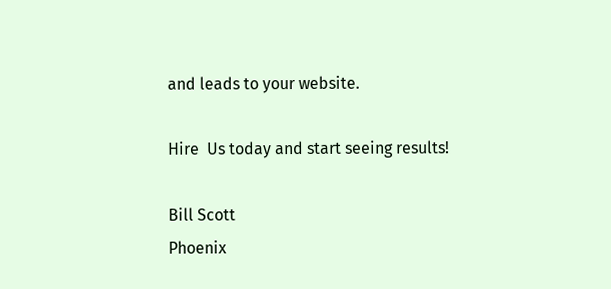and leads to your website.

Hire  Us today and start seeing results!

Bill Scott
Phoenix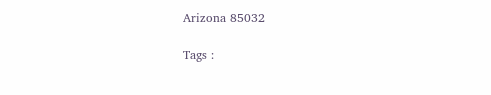Arizona 85032

Tags :